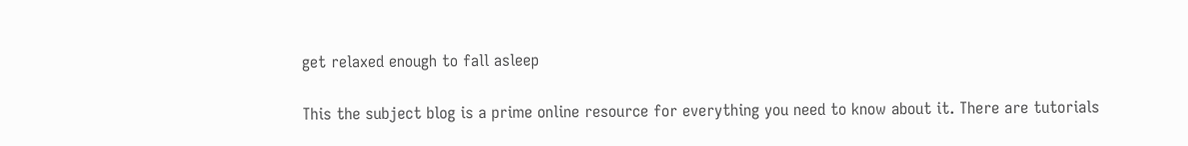get relaxed enough to fall asleep

This the subject blog is a prime online resource for everything you need to know about it. There are tutorials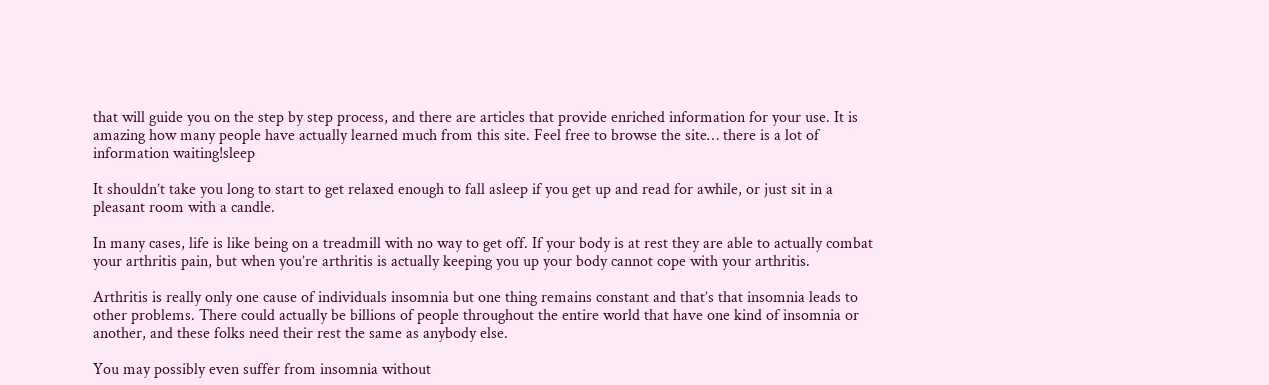that will guide you on the step by step process, and there are articles that provide enriched information for your use. It is amazing how many people have actually learned much from this site. Feel free to browse the site… there is a lot of information waiting!sleep

It shouldn’t take you long to start to get relaxed enough to fall asleep if you get up and read for awhile, or just sit in a pleasant room with a candle.

In many cases, life is like being on a treadmill with no way to get off. If your body is at rest they are able to actually combat your arthritis pain, but when you’re arthritis is actually keeping you up your body cannot cope with your arthritis.

Arthritis is really only one cause of individuals insomnia but one thing remains constant and that’s that insomnia leads to other problems. There could actually be billions of people throughout the entire world that have one kind of insomnia or another, and these folks need their rest the same as anybody else.

You may possibly even suffer from insomnia without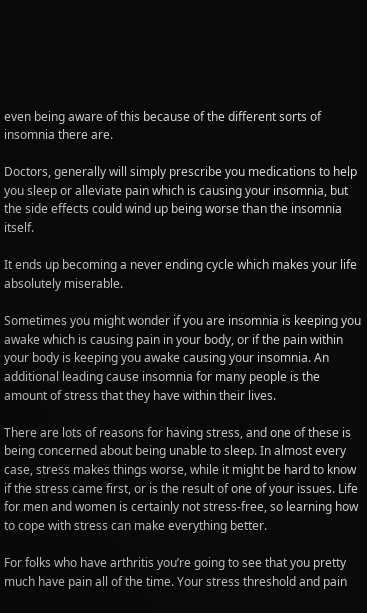even being aware of this because of the different sorts of insomnia there are.

Doctors, generally will simply prescribe you medications to help you sleep or alleviate pain which is causing your insomnia, but the side effects could wind up being worse than the insomnia itself.

It ends up becoming a never ending cycle which makes your life absolutely miserable.

Sometimes you might wonder if you are insomnia is keeping you awake which is causing pain in your body, or if the pain within your body is keeping you awake causing your insomnia. An additional leading cause insomnia for many people is the amount of stress that they have within their lives.

There are lots of reasons for having stress, and one of these is being concerned about being unable to sleep. In almost every case, stress makes things worse, while it might be hard to know if the stress came first, or is the result of one of your issues. Life for men and women is certainly not stress-free, so learning how to cope with stress can make everything better.

For folks who have arthritis you’re going to see that you pretty much have pain all of the time. Your stress threshold and pain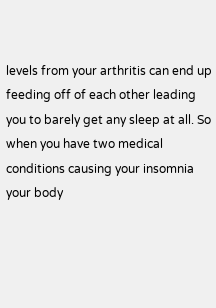levels from your arthritis can end up feeding off of each other leading you to barely get any sleep at all. So when you have two medical conditions causing your insomnia your body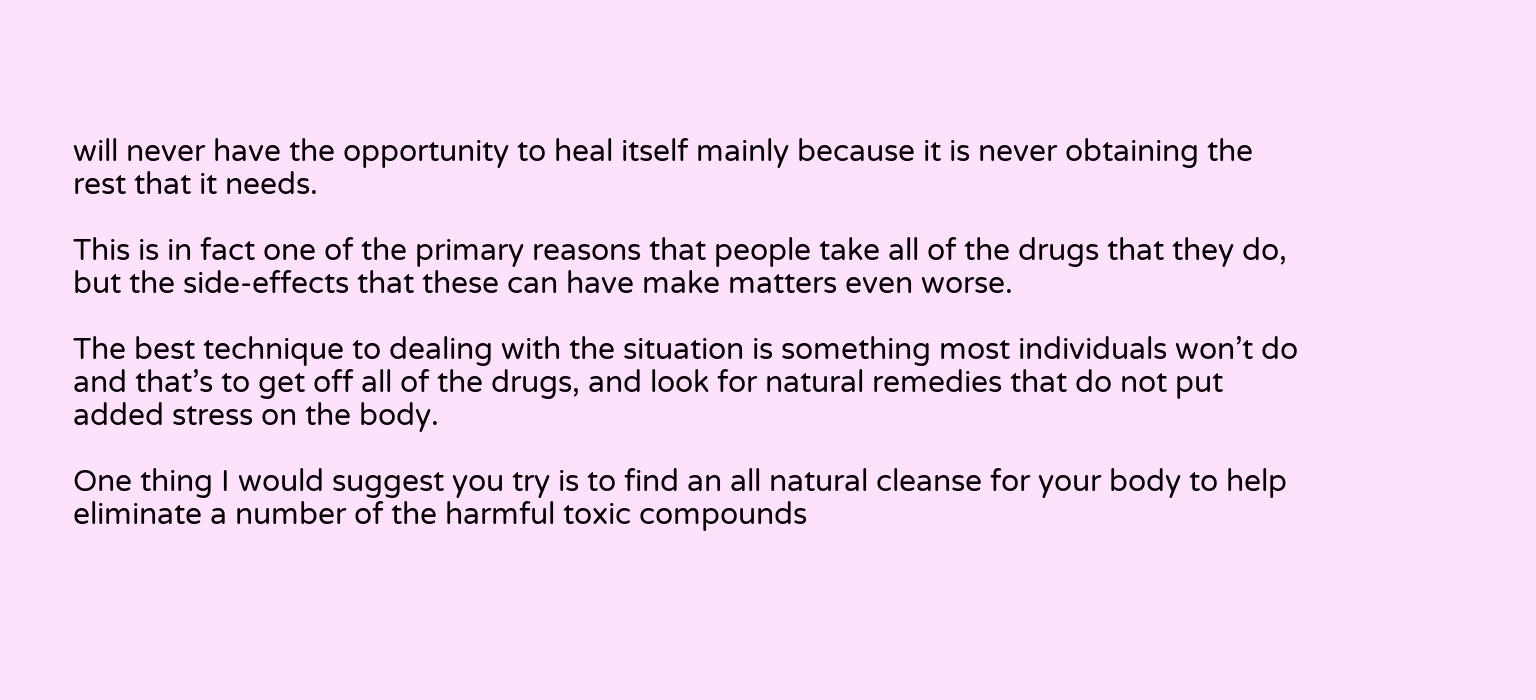will never have the opportunity to heal itself mainly because it is never obtaining the rest that it needs.

This is in fact one of the primary reasons that people take all of the drugs that they do, but the side-effects that these can have make matters even worse.

The best technique to dealing with the situation is something most individuals won’t do and that’s to get off all of the drugs, and look for natural remedies that do not put added stress on the body.

One thing I would suggest you try is to find an all natural cleanse for your body to help eliminate a number of the harmful toxic compounds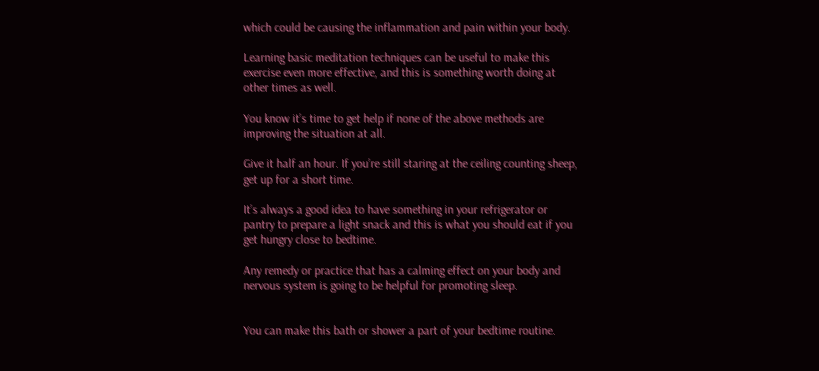which could be causing the inflammation and pain within your body.

Learning basic meditation techniques can be useful to make this exercise even more effective, and this is something worth doing at other times as well.

You know it’s time to get help if none of the above methods are improving the situation at all.

Give it half an hour. If you’re still staring at the ceiling counting sheep, get up for a short time.

It’s always a good idea to have something in your refrigerator or pantry to prepare a light snack and this is what you should eat if you get hungry close to bedtime.

Any remedy or practice that has a calming effect on your body and nervous system is going to be helpful for promoting sleep.


You can make this bath or shower a part of your bedtime routine.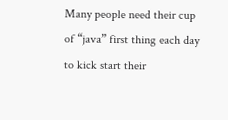Many people need their cup of “java” first thing each day to kick start their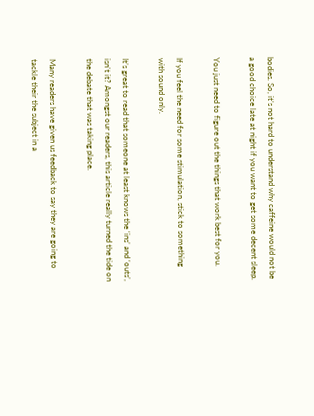bodies. So, it’s not hard to understand why caffeine would not be a good choice late at night if you want to get some decent sleep.

You just need to figure out the things that work best for you.

If you feel the need for some stimulation, stick to something with sound only.

It’s great to read that someone at least knows the ‘ins’ and ‘outs’, isn’t it? Amongst our readers, this article really turned the tide on the debate that was taking place.

Many readers have given us feedback to say they are going to tackle their the subject in a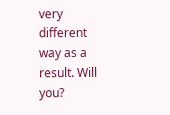very different way as a result. Will you?